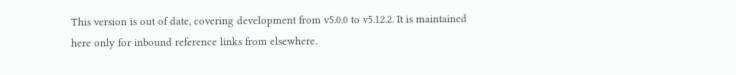This version is out of date, covering development from v5.0.0 to v5.12.2. It is maintained here only for inbound reference links from elsewhere.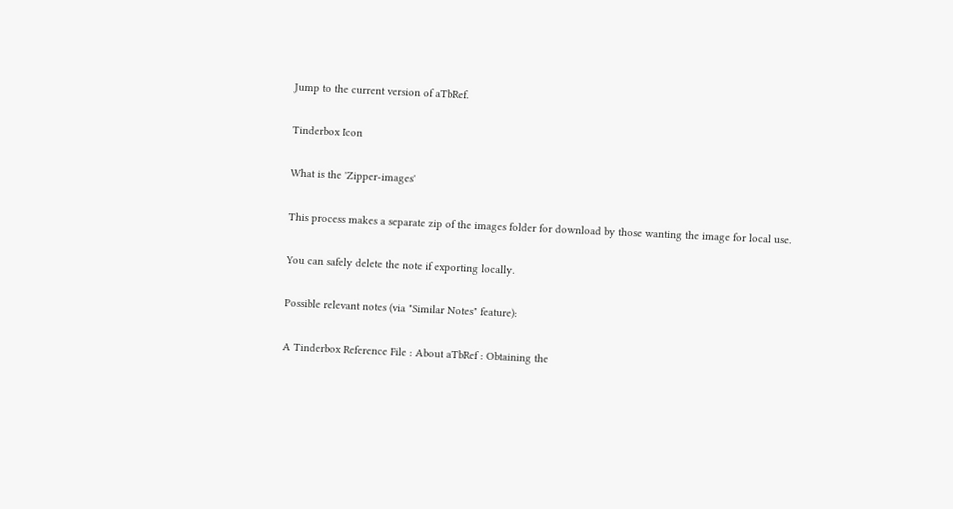Jump to the current version of aTbRef.

Tinderbox Icon

What is the 'Zipper-images'

This process makes a separate zip of the images folder for download by those wanting the image for local use.

You can safely delete the note if exporting locally.

Possible relevant notes (via "Similar Notes" feature):

A Tinderbox Reference File : About aTbRef : Obtaining the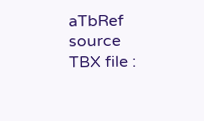aTbRef source TBX file :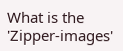What is the 'Zipper-images'